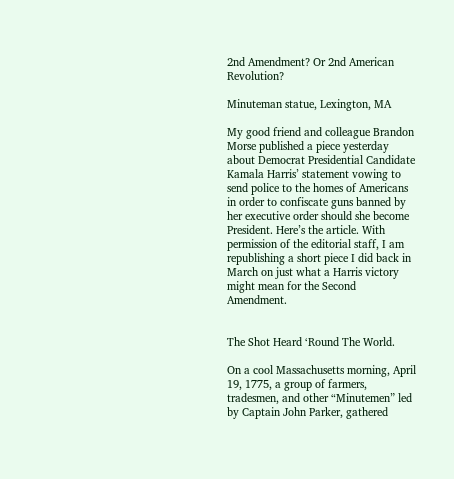2nd Amendment? Or 2nd American Revolution?

Minuteman statue, Lexington, MA

My good friend and colleague Brandon Morse published a piece yesterday about Democrat Presidential Candidate Kamala Harris’ statement vowing to send police to the homes of Americans in order to confiscate guns banned by her executive order should she become President. Here’s the article. With permission of the editorial staff, I am republishing a short piece I did back in March on just what a Harris victory might mean for the Second Amendment.


The Shot Heard ‘Round The World.

On a cool Massachusetts morning, April 19, 1775, a group of farmers, tradesmen, and other “Minutemen” led by Captain John Parker, gathered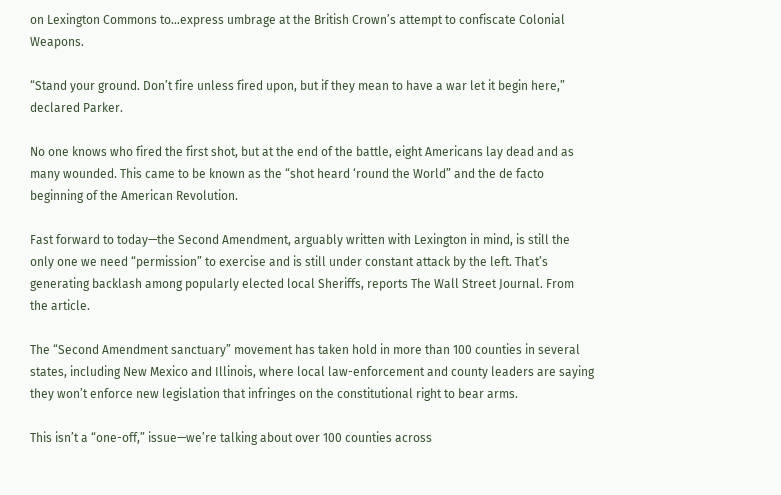on Lexington Commons to…express umbrage at the British Crown’s attempt to confiscate Colonial Weapons.

“Stand your ground. Don’t fire unless fired upon, but if they mean to have a war let it begin here,” declared Parker.

No one knows who fired the first shot, but at the end of the battle, eight Americans lay dead and as many wounded. This came to be known as the “shot heard ‘round the World” and the de facto beginning of the American Revolution.

Fast forward to today—the Second Amendment, arguably written with Lexington in mind, is still the only one we need “permission” to exercise and is still under constant attack by the left. That’s generating backlash among popularly elected local Sheriffs, reports The Wall Street Journal. From the article.

The “Second Amendment sanctuary” movement has taken hold in more than 100 counties in several states, including New Mexico and Illinois, where local law-enforcement and county leaders are saying they won’t enforce new legislation that infringes on the constitutional right to bear arms.

This isn’t a “one-off,” issue—we’re talking about over 100 counties across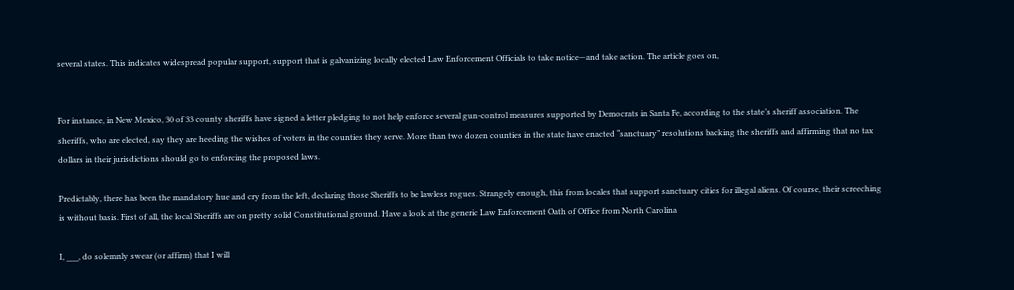several states. This indicates widespread popular support, support that is galvanizing locally elected Law Enforcement Officials to take notice—and take action. The article goes on,


For instance, in New Mexico, 30 of 33 county sheriffs have signed a letter pledging to not help enforce several gun-control measures supported by Democrats in Santa Fe, according to the state’s sheriff association. The sheriffs, who are elected, say they are heeding the wishes of voters in the counties they serve. More than two dozen counties in the state have enacted “sanctuary” resolutions backing the sheriffs and affirming that no tax dollars in their jurisdictions should go to enforcing the proposed laws.

Predictably, there has been the mandatory hue and cry from the left, declaring those Sheriffs to be lawless rogues. Strangely enough, this from locales that support sanctuary cities for illegal aliens. Of course, their screeching is without basis. First of all, the local Sheriffs are on pretty solid Constitutional ground. Have a look at the generic Law Enforcement Oath of Office from North Carolina

I, ___, do solemnly swear (or affirm) that I will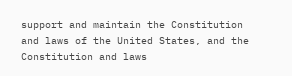support and maintain the Constitution and laws of the United States, and the Constitution and laws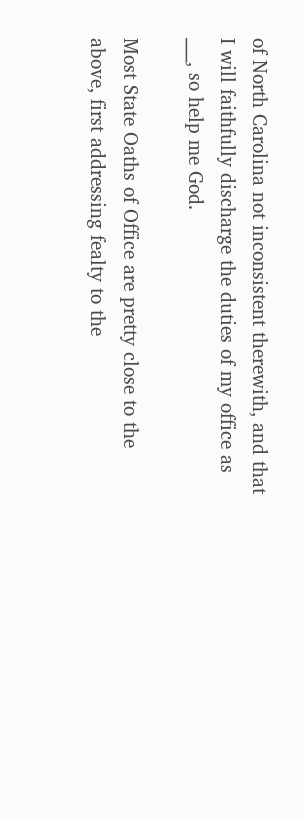of North Carolina not inconsistent therewith, and that I will faithfully discharge the duties of my office as ___, so help me God.

Most State Oaths of Office are pretty close to the above, first addressing fealty to the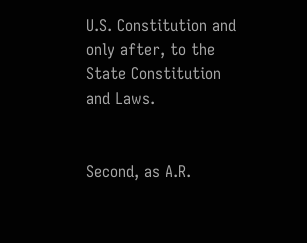U.S. Constitution and only after, to the State Constitution and Laws.


Second, as A.R.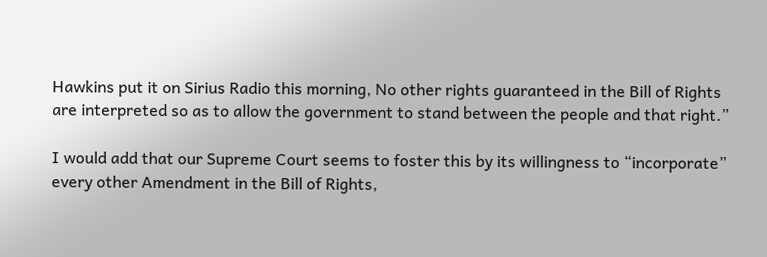Hawkins put it on Sirius Radio this morning, No other rights guaranteed in the Bill of Rights are interpreted so as to allow the government to stand between the people and that right.”

I would add that our Supreme Court seems to foster this by its willingness to “incorporate” every other Amendment in the Bill of Rights,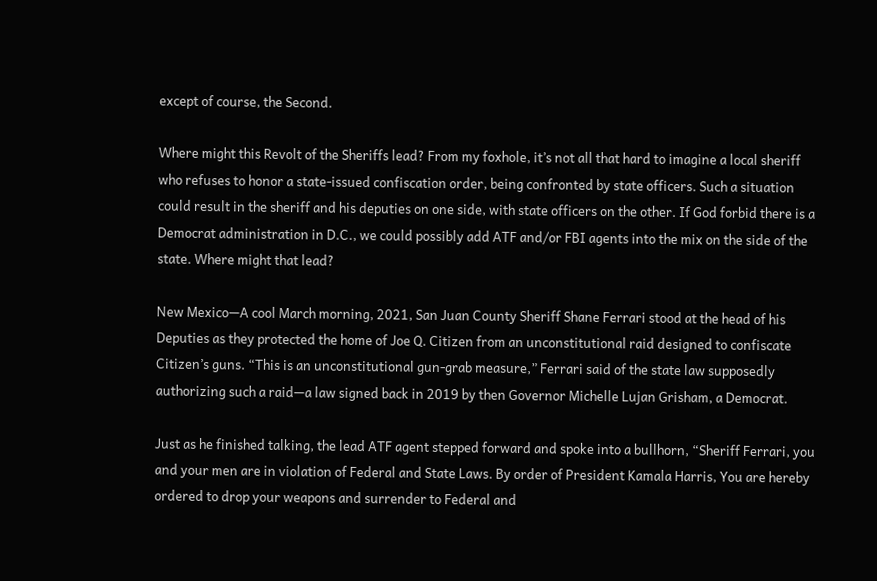except of course, the Second.

Where might this Revolt of the Sheriffs lead? From my foxhole, it’s not all that hard to imagine a local sheriff who refuses to honor a state-issued confiscation order, being confronted by state officers. Such a situation could result in the sheriff and his deputies on one side, with state officers on the other. If God forbid there is a Democrat administration in D.C., we could possibly add ATF and/or FBI agents into the mix on the side of the state. Where might that lead?

New Mexico—A cool March morning, 2021, San Juan County Sheriff Shane Ferrari stood at the head of his Deputies as they protected the home of Joe Q. Citizen from an unconstitutional raid designed to confiscate Citizen’s guns. “This is an unconstitutional gun-grab measure,” Ferrari said of the state law supposedly authorizing such a raid—a law signed back in 2019 by then Governor Michelle Lujan Grisham, a Democrat.

Just as he finished talking, the lead ATF agent stepped forward and spoke into a bullhorn, “Sheriff Ferrari, you and your men are in violation of Federal and State Laws. By order of President Kamala Harris, You are hereby ordered to drop your weapons and surrender to Federal and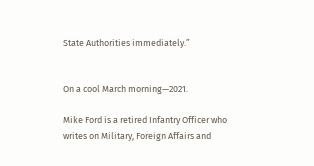State Authorities immediately.”


On a cool March morning—2021.

Mike Ford is a retired Infantry Officer who writes on Military, Foreign Affairs and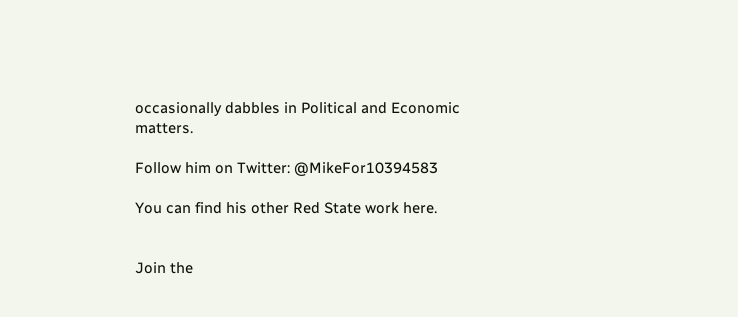occasionally dabbles in Political and Economic matters.

Follow him on Twitter: @MikeFor10394583

You can find his other Red State work here.


Join the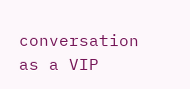conversation as a VIP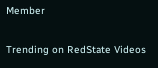Member

Trending on RedState Videos